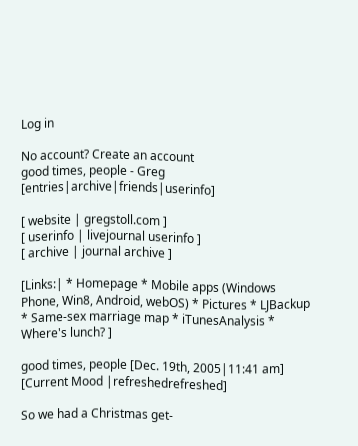Log in

No account? Create an account
good times, people - Greg [entries|archive|friends|userinfo]

[ website | gregstoll.com ]
[ userinfo | livejournal userinfo ]
[ archive | journal archive ]

[Links:| * Homepage * Mobile apps (Windows Phone, Win8, Android, webOS) * Pictures * LJBackup * Same-sex marriage map * iTunesAnalysis * Where's lunch? ]

good times, people [Dec. 19th, 2005|11:41 am]
[Current Mood |refreshedrefreshed]

So we had a Christmas get-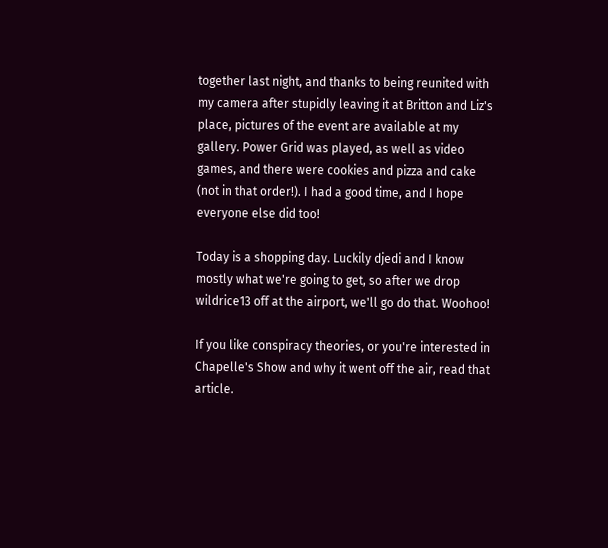together last night, and thanks to being reunited with my camera after stupidly leaving it at Britton and Liz's place, pictures of the event are available at my gallery. Power Grid was played, as well as video games, and there were cookies and pizza and cake (not in that order!). I had a good time, and I hope everyone else did too!

Today is a shopping day. Luckily djedi and I know mostly what we're going to get, so after we drop wildrice13 off at the airport, we'll go do that. Woohoo!

If you like conspiracy theories, or you're interested in Chapelle's Show and why it went off the air, read that article.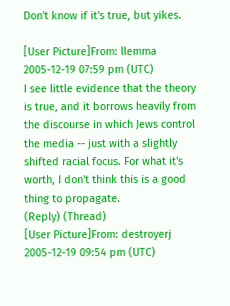Don't know if it's true, but yikes.

[User Picture]From: llemma
2005-12-19 07:59 pm (UTC)
I see little evidence that the theory is true, and it borrows heavily from the discourse in which Jews control the media -- just with a slightly shifted racial focus. For what it's worth, I don't think this is a good thing to propagate.
(Reply) (Thread)
[User Picture]From: destroyerj
2005-12-19 09:54 pm (UTC)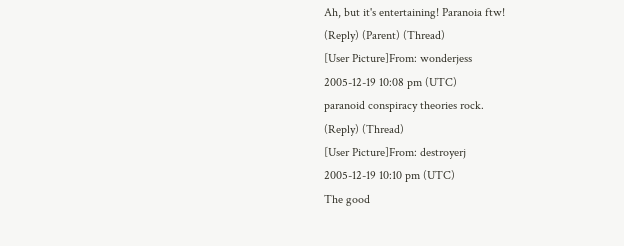Ah, but it's entertaining! Paranoia ftw!
(Reply) (Parent) (Thread)
[User Picture]From: wonderjess
2005-12-19 10:08 pm (UTC)
paranoid conspiracy theories rock.
(Reply) (Thread)
[User Picture]From: destroyerj
2005-12-19 10:10 pm (UTC)
The good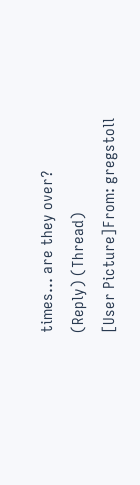times... are they over?
(Reply) (Thread)
[User Picture]From: gregstoll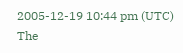2005-12-19 10:44 pm (UTC)
The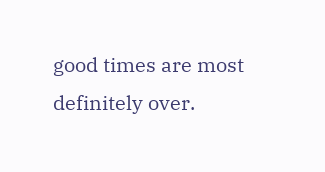good times are most definitely over.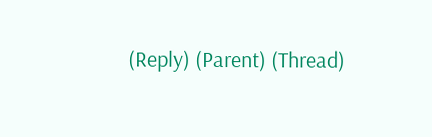(Reply) (Parent) (Thread)